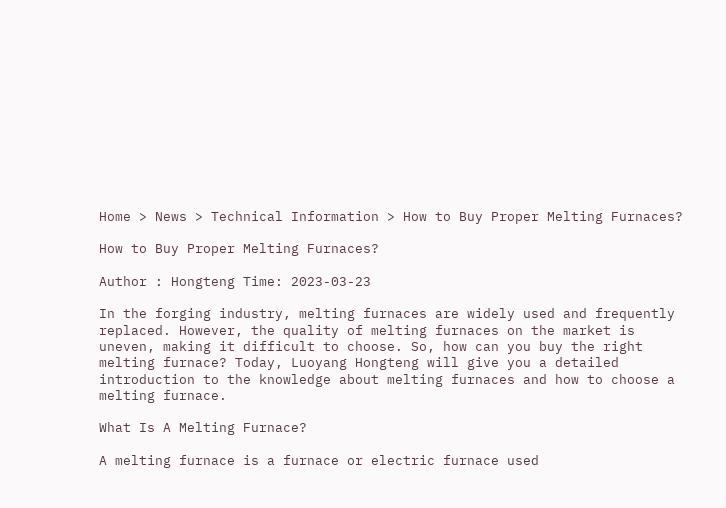Home > News > Technical Information > How to Buy Proper Melting Furnaces?

How to Buy Proper Melting Furnaces?

Author : Hongteng Time: 2023-03-23

In the forging industry, melting furnaces are widely used and frequently replaced. However, the quality of melting furnaces on the market is uneven, making it difficult to choose. So, how can you buy the right melting furnace? Today, Luoyang Hongteng will give you a detailed introduction to the knowledge about melting furnaces and how to choose a melting furnace.

What Is A Melting Furnace?

A melting furnace is a furnace or electric furnace used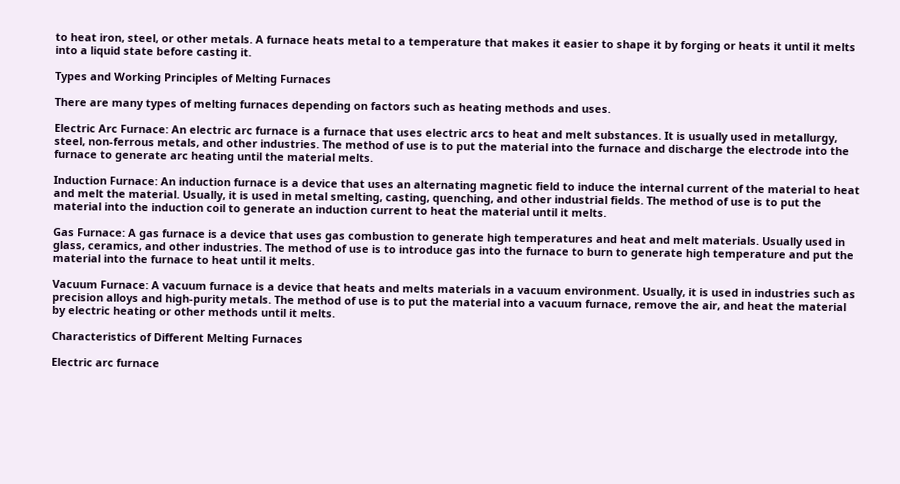to heat iron, steel, or other metals. A furnace heats metal to a temperature that makes it easier to shape it by forging or heats it until it melts into a liquid state before casting it.

Types and Working Principles of Melting Furnaces

There are many types of melting furnaces depending on factors such as heating methods and uses.

Electric Arc Furnace: An electric arc furnace is a furnace that uses electric arcs to heat and melt substances. It is usually used in metallurgy, steel, non-ferrous metals, and other industries. The method of use is to put the material into the furnace and discharge the electrode into the furnace to generate arc heating until the material melts.

Induction Furnace: An induction furnace is a device that uses an alternating magnetic field to induce the internal current of the material to heat and melt the material. Usually, it is used in metal smelting, casting, quenching, and other industrial fields. The method of use is to put the material into the induction coil to generate an induction current to heat the material until it melts.

Gas Furnace: A gas furnace is a device that uses gas combustion to generate high temperatures and heat and melt materials. Usually used in glass, ceramics, and other industries. The method of use is to introduce gas into the furnace to burn to generate high temperature and put the material into the furnace to heat until it melts.

Vacuum Furnace: A vacuum furnace is a device that heats and melts materials in a vacuum environment. Usually, it is used in industries such as precision alloys and high-purity metals. The method of use is to put the material into a vacuum furnace, remove the air, and heat the material by electric heating or other methods until it melts.

Characteristics of Different Melting Furnaces

Electric arc furnace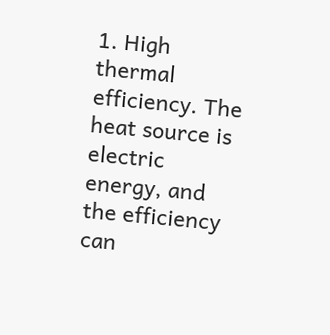1. High thermal efficiency. The heat source is electric energy, and the efficiency can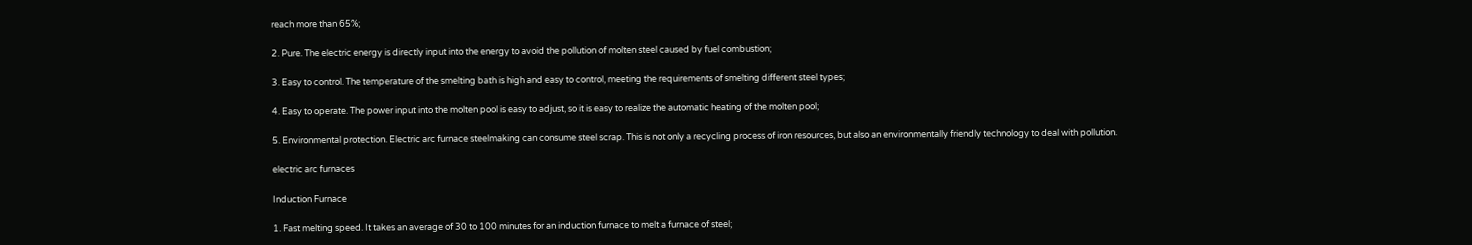reach more than 65%;

2. Pure. The electric energy is directly input into the energy to avoid the pollution of molten steel caused by fuel combustion;

3. Easy to control. The temperature of the smelting bath is high and easy to control, meeting the requirements of smelting different steel types;

4. Easy to operate. The power input into the molten pool is easy to adjust, so it is easy to realize the automatic heating of the molten pool;

5. Environmental protection. Electric arc furnace steelmaking can consume steel scrap. This is not only a recycling process of iron resources, but also an environmentally friendly technology to deal with pollution.

electric arc furnaces

Induction Furnace

1. Fast melting speed. It takes an average of 30 to 100 minutes for an induction furnace to melt a furnace of steel;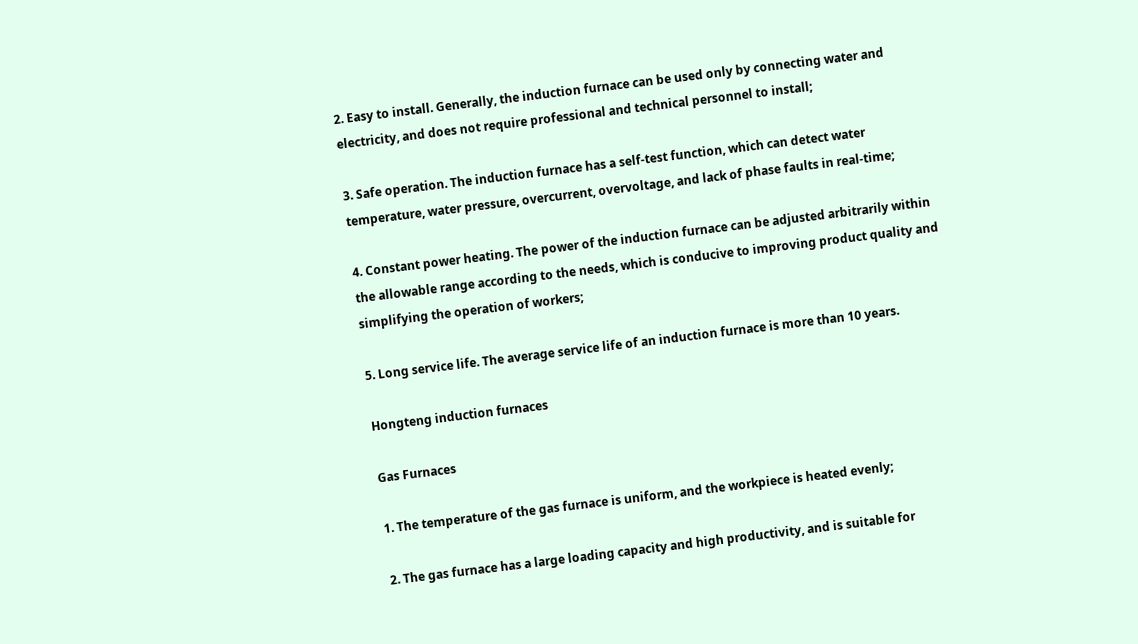2. Easy to install. Generally, the induction furnace can be used only by connecting water and electricity, and does not require professional and technical personnel to install;

3. Safe operation. The induction furnace has a self-test function, which can detect water temperature, water pressure, overcurrent, overvoltage, and lack of phase faults in real-time;

4. Constant power heating. The power of the induction furnace can be adjusted arbitrarily within the allowable range according to the needs, which is conducive to improving product quality and simplifying the operation of workers;

5. Long service life. The average service life of an induction furnace is more than 10 years.

Hongteng induction furnaces

Gas Furnaces

1. The temperature of the gas furnace is uniform, and the workpiece is heated evenly;

2. The gas furnace has a large loading capacity and high productivity, and is suitable for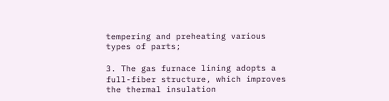tempering and preheating various types of parts;

3. The gas furnace lining adopts a full-fiber structure, which improves the thermal insulation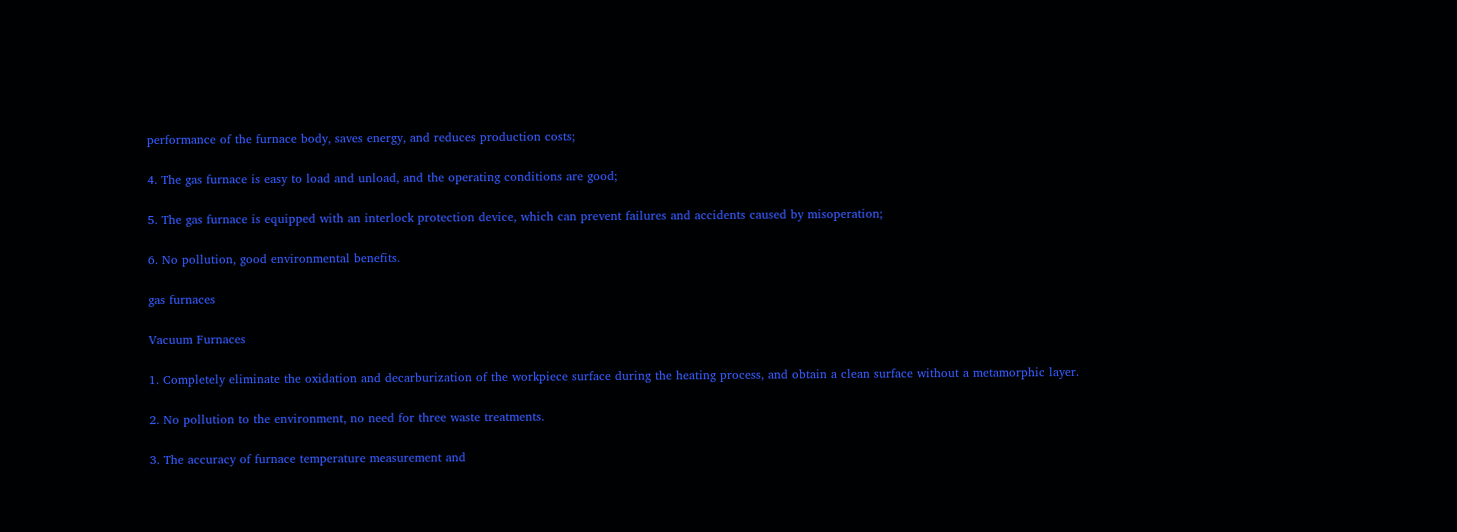performance of the furnace body, saves energy, and reduces production costs;

4. The gas furnace is easy to load and unload, and the operating conditions are good;

5. The gas furnace is equipped with an interlock protection device, which can prevent failures and accidents caused by misoperation;

6. No pollution, good environmental benefits.

gas furnaces

Vacuum Furnaces

1. Completely eliminate the oxidation and decarburization of the workpiece surface during the heating process, and obtain a clean surface without a metamorphic layer.

2. No pollution to the environment, no need for three waste treatments.

3. The accuracy of furnace temperature measurement and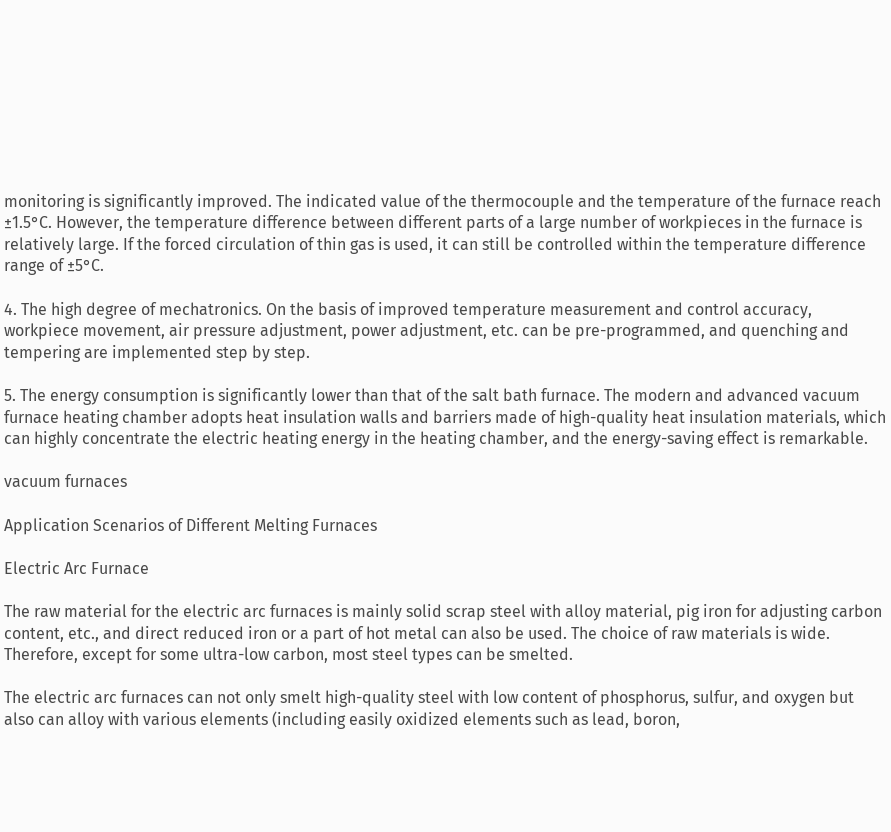monitoring is significantly improved. The indicated value of the thermocouple and the temperature of the furnace reach ±1.5°C. However, the temperature difference between different parts of a large number of workpieces in the furnace is relatively large. If the forced circulation of thin gas is used, it can still be controlled within the temperature difference range of ±5°C.

4. The high degree of mechatronics. On the basis of improved temperature measurement and control accuracy, workpiece movement, air pressure adjustment, power adjustment, etc. can be pre-programmed, and quenching and tempering are implemented step by step.

5. The energy consumption is significantly lower than that of the salt bath furnace. The modern and advanced vacuum furnace heating chamber adopts heat insulation walls and barriers made of high-quality heat insulation materials, which can highly concentrate the electric heating energy in the heating chamber, and the energy-saving effect is remarkable.

vacuum furnaces

Application Scenarios of Different Melting Furnaces

Electric Arc Furnace

The raw material for the electric arc furnaces is mainly solid scrap steel with alloy material, pig iron for adjusting carbon content, etc., and direct reduced iron or a part of hot metal can also be used. The choice of raw materials is wide. Therefore, except for some ultra-low carbon, most steel types can be smelted.

The electric arc furnaces can not only smelt high-quality steel with low content of phosphorus, sulfur, and oxygen but also can alloy with various elements (including easily oxidized elements such as lead, boron,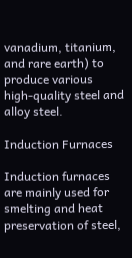vanadium, titanium, and rare earth) to produce various high-quality steel and alloy steel.

Induction Furnaces

Induction furnaces are mainly used for smelting and heat preservation of steel,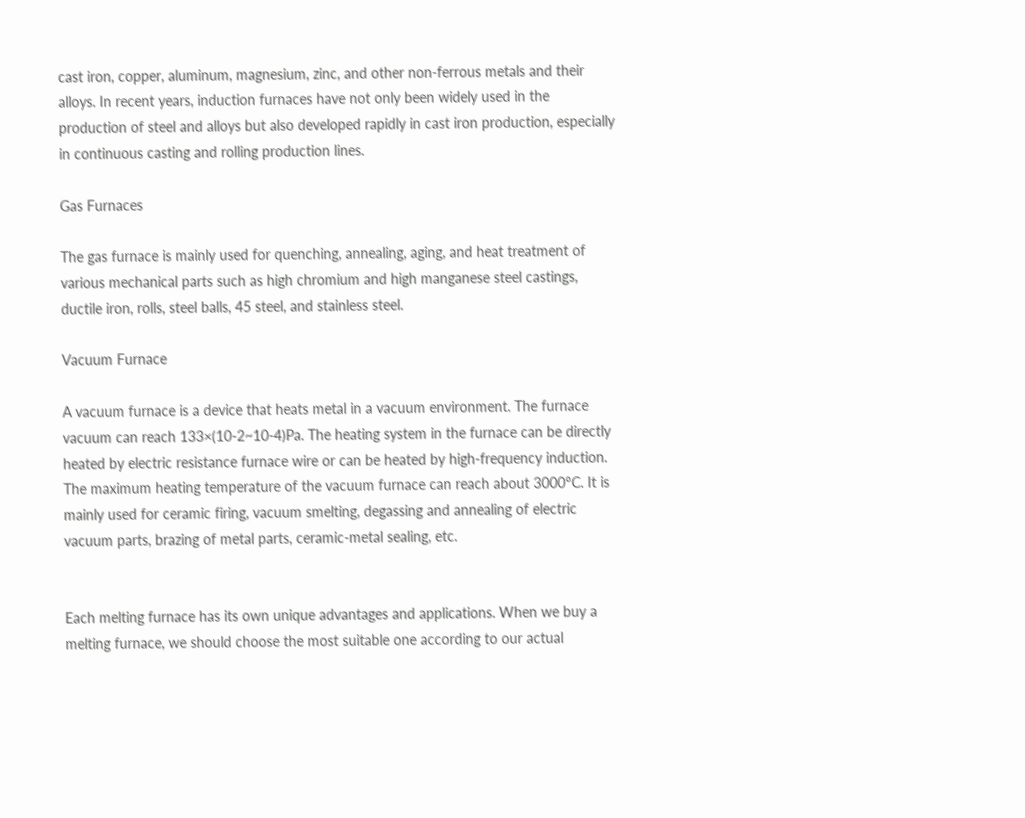cast iron, copper, aluminum, magnesium, zinc, and other non-ferrous metals and their alloys. In recent years, induction furnaces have not only been widely used in the production of steel and alloys but also developed rapidly in cast iron production, especially in continuous casting and rolling production lines.

Gas Furnaces

The gas furnace is mainly used for quenching, annealing, aging, and heat treatment of various mechanical parts such as high chromium and high manganese steel castings, ductile iron, rolls, steel balls, 45 steel, and stainless steel.

Vacuum Furnace

A vacuum furnace is a device that heats metal in a vacuum environment. The furnace vacuum can reach 133×(10-2~10-4)Pa. The heating system in the furnace can be directly heated by electric resistance furnace wire or can be heated by high-frequency induction. The maximum heating temperature of the vacuum furnace can reach about 3000°C. It is mainly used for ceramic firing, vacuum smelting, degassing and annealing of electric vacuum parts, brazing of metal parts, ceramic-metal sealing, etc.


Each melting furnace has its own unique advantages and applications. When we buy a melting furnace, we should choose the most suitable one according to our actual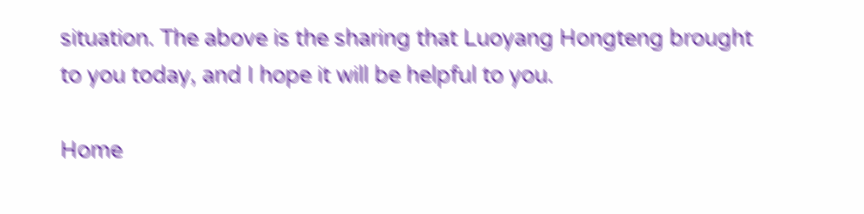situation. The above is the sharing that Luoyang Hongteng brought to you today, and I hope it will be helpful to you.

Home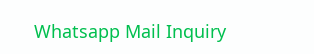Whatsapp Mail Inquiry